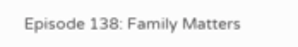Episode 138: Family Matters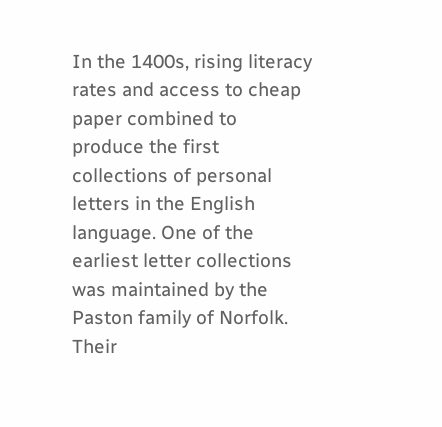In the 1400s, rising literacy rates and access to cheap paper combined to produce the first collections of personal letters in the English language. One of the earliest letter collections was maintained by the Paston family of Norfolk. Their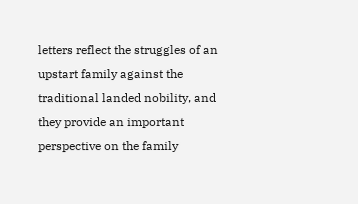letters reflect the struggles of an upstart family against the traditional landed nobility, and they provide an important perspective on the family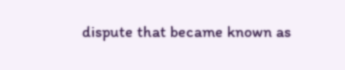dispute that became known as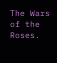The Wars of the Roses.